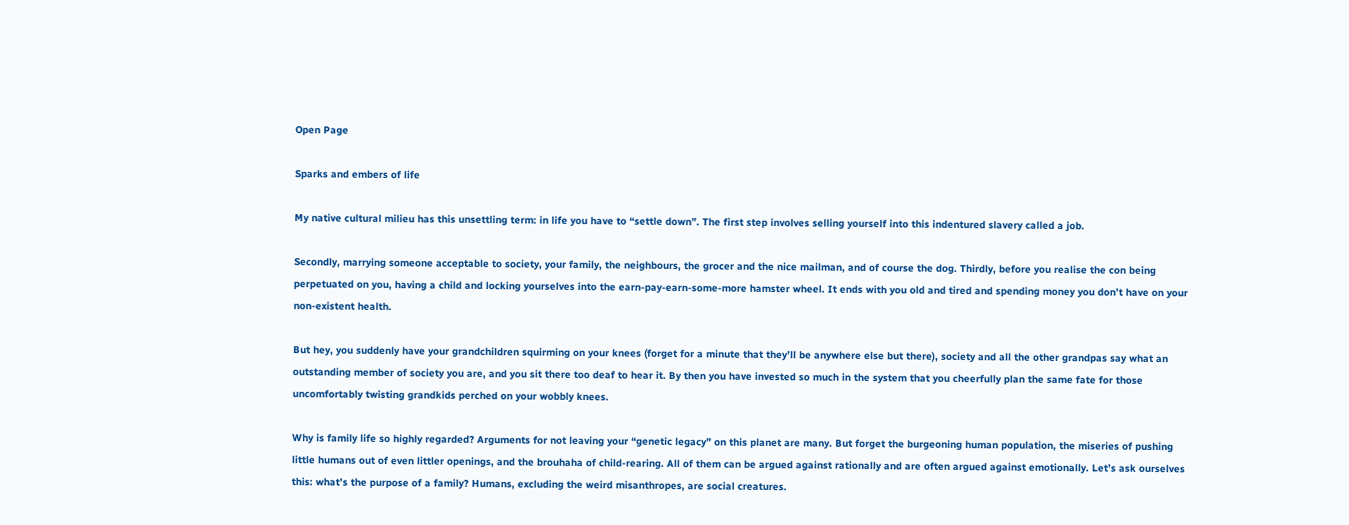Open Page

Sparks and embers of life

My native cultural milieu has this unsettling term: in life you have to “settle down”. The first step involves selling yourself into this indentured slavery called a job.

Secondly, marrying someone acceptable to society, your family, the neighbours, the grocer and the nice mailman, and of course the dog. Thirdly, before you realise the con being perpetuated on you, having a child and locking yourselves into the earn-pay-earn-some-more hamster wheel. It ends with you old and tired and spending money you don’t have on your non-existent health.

But hey, you suddenly have your grandchildren squirming on your knees (forget for a minute that they’ll be anywhere else but there), society and all the other grandpas say what an outstanding member of society you are, and you sit there too deaf to hear it. By then you have invested so much in the system that you cheerfully plan the same fate for those uncomfortably twisting grandkids perched on your wobbly knees.

Why is family life so highly regarded? Arguments for not leaving your “genetic legacy” on this planet are many. But forget the burgeoning human population, the miseries of pushing little humans out of even littler openings, and the brouhaha of child-rearing. All of them can be argued against rationally and are often argued against emotionally. Let’s ask ourselves this: what’s the purpose of a family? Humans, excluding the weird misanthropes, are social creatures.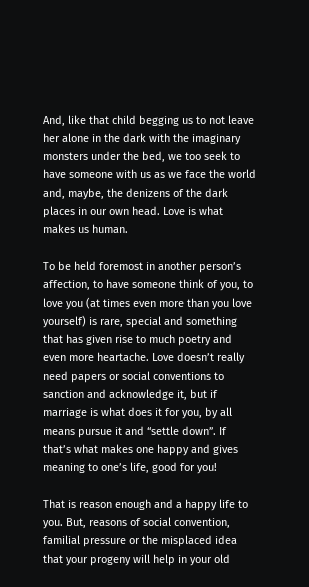And, like that child begging us to not leave her alone in the dark with the imaginary monsters under the bed, we too seek to have someone with us as we face the world and, maybe, the denizens of the dark places in our own head. Love is what makes us human.

To be held foremost in another person’s affection, to have someone think of you, to love you (at times even more than you love yourself) is rare, special and something that has given rise to much poetry and even more heartache. Love doesn’t really need papers or social conventions to sanction and acknowledge it, but if marriage is what does it for you, by all means pursue it and “settle down”. If that’s what makes one happy and gives meaning to one’s life, good for you!

That is reason enough and a happy life to you. But, reasons of social convention, familial pressure or the misplaced idea that your progeny will help in your old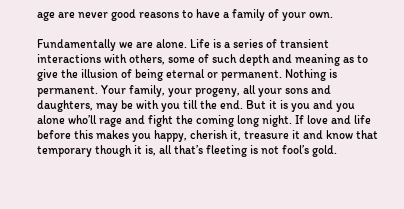age are never good reasons to have a family of your own.

Fundamentally we are alone. Life is a series of transient interactions with others, some of such depth and meaning as to give the illusion of being eternal or permanent. Nothing is permanent. Your family, your progeny, all your sons and daughters, may be with you till the end. But it is you and you alone who’ll rage and fight the coming long night. If love and life before this makes you happy, cherish it, treasure it and know that temporary though it is, all that’s fleeting is not fool’s gold.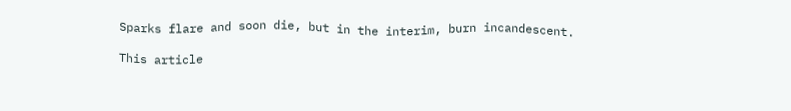Sparks flare and soon die, but in the interim, burn incandescent.

This article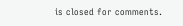is closed for comments.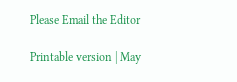Please Email the Editor

Printable version | May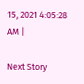15, 2021 4:05:28 AM |

Next Story